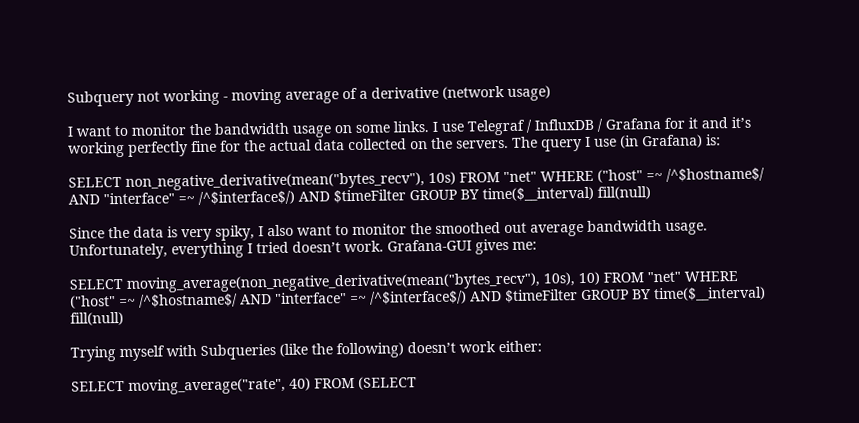Subquery not working - moving average of a derivative (network usage)

I want to monitor the bandwidth usage on some links. I use Telegraf / InfluxDB / Grafana for it and it’s working perfectly fine for the actual data collected on the servers. The query I use (in Grafana) is:

SELECT non_negative_derivative(mean("bytes_recv"), 10s) FROM "net" WHERE ("host" =~ /^$hostname$/ AND "interface" =~ /^$interface$/) AND $timeFilter GROUP BY time($__interval) fill(null)

Since the data is very spiky, I also want to monitor the smoothed out average bandwidth usage. Unfortunately, everything I tried doesn’t work. Grafana-GUI gives me:

SELECT moving_average(non_negative_derivative(mean("bytes_recv"), 10s), 10) FROM "net" WHERE ("host" =~ /^$hostname$/ AND "interface" =~ /^$interface$/) AND $timeFilter GROUP BY time($__interval) fill(null)

Trying myself with Subqueries (like the following) doesn’t work either:

SELECT moving_average("rate", 40) FROM (SELECT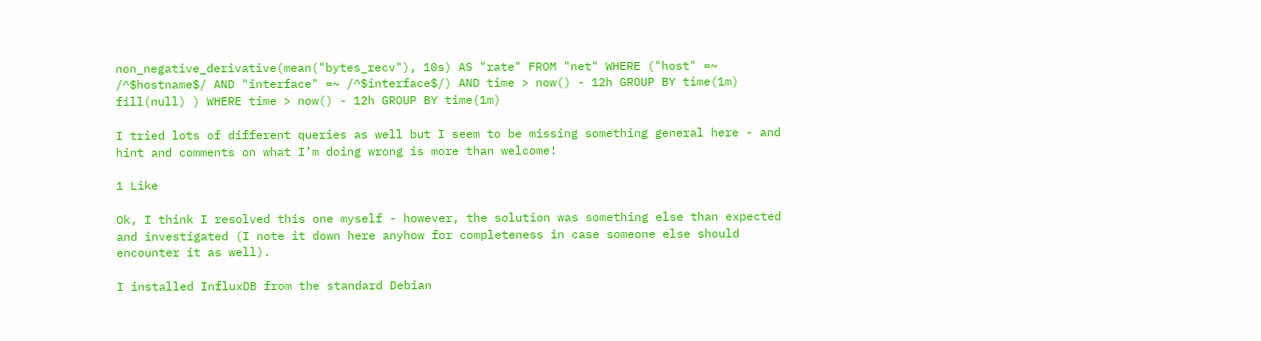non_negative_derivative(mean("bytes_recv"), 10s) AS "rate" FROM "net" WHERE ("host" =~ /^$hostname$/ AND "interface" =~ /^$interface$/) AND time > now() - 12h GROUP BY time(1m) fill(null) ) WHERE time > now() - 12h GROUP BY time(1m)

I tried lots of different queries as well but I seem to be missing something general here - and hint and comments on what I’m doing wrong is more than welcome!

1 Like

Ok, I think I resolved this one myself - however, the solution was something else than expected and investigated (I note it down here anyhow for completeness in case someone else should encounter it as well).

I installed InfluxDB from the standard Debian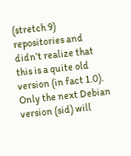(stretch 9) repositories and didn’t realize that this is a quite old version (in fact 1.0). Only the next Debian version (sid) will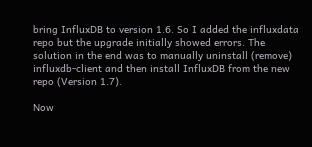bring InfluxDB to version 1.6. So I added the influxdata repo but the upgrade initially showed errors. The solution in the end was to manually uninstall (remove) influxdb-client and then install InfluxDB from the new repo (Version 1.7).

Now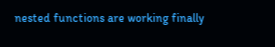nested functions are working finally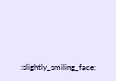:slightly_smiling_face: